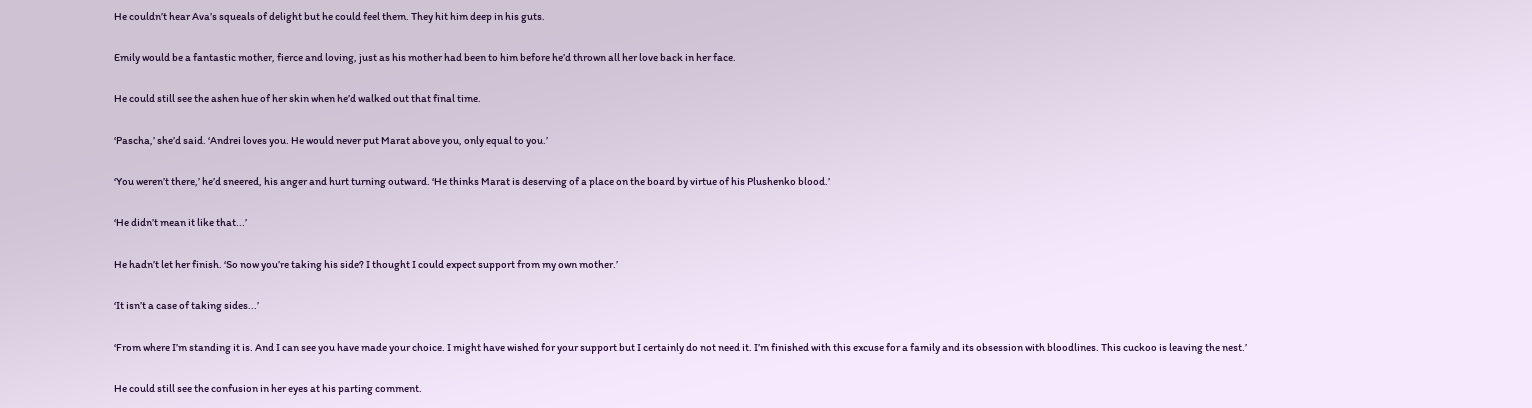He couldn’t hear Ava’s squeals of delight but he could feel them. They hit him deep in his guts.

Emily would be a fantastic mother, fierce and loving, just as his mother had been to him before he’d thrown all her love back in her face.

He could still see the ashen hue of her skin when he’d walked out that final time.

‘Pascha,’ she’d said. ‘Andrei loves you. He would never put Marat above you, only equal to you.’

‘You weren’t there,’ he’d sneered, his anger and hurt turning outward. ‘He thinks Marat is deserving of a place on the board by virtue of his Plushenko blood.’

‘He didn’t mean it like that...’

He hadn’t let her finish. ‘So now you’re taking his side? I thought I could expect support from my own mother.’

‘It isn’t a case of taking sides...’

‘From where I’m standing it is. And I can see you have made your choice. I might have wished for your support but I certainly do not need it. I’m finished with this excuse for a family and its obsession with bloodlines. This cuckoo is leaving the nest.’

He could still see the confusion in her eyes at his parting comment.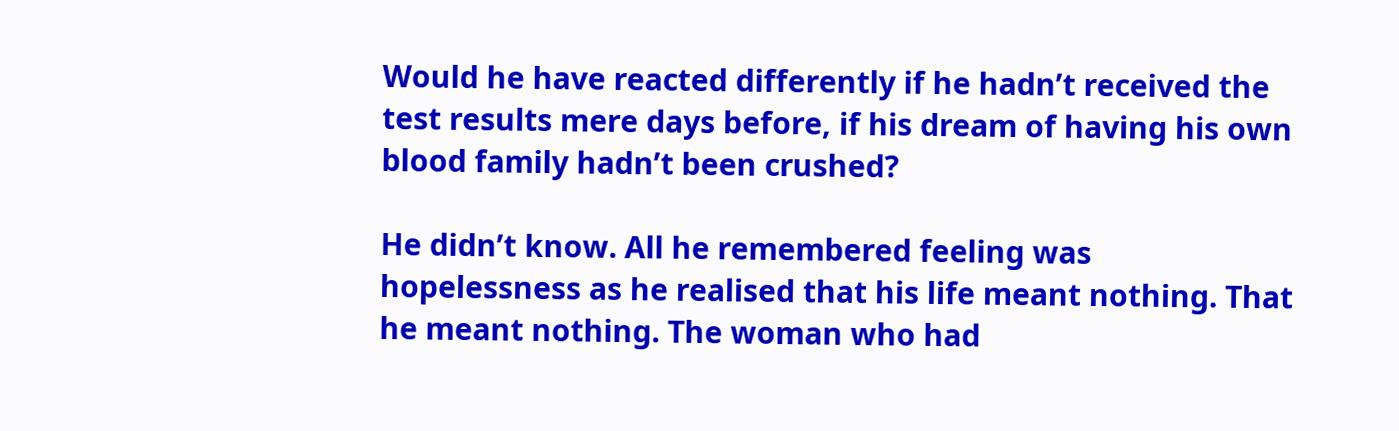Would he have reacted differently if he hadn’t received the test results mere days before, if his dream of having his own blood family hadn’t been crushed?

He didn’t know. All he remembered feeling was hopelessness as he realised that his life meant nothing. That he meant nothing. The woman who had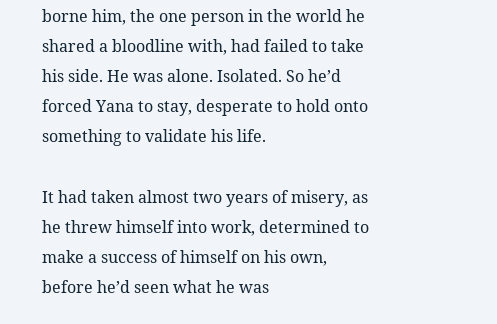borne him, the one person in the world he shared a bloodline with, had failed to take his side. He was alone. Isolated. So he’d forced Yana to stay, desperate to hold onto something to validate his life.

It had taken almost two years of misery, as he threw himself into work, determined to make a success of himself on his own, before he’d seen what he was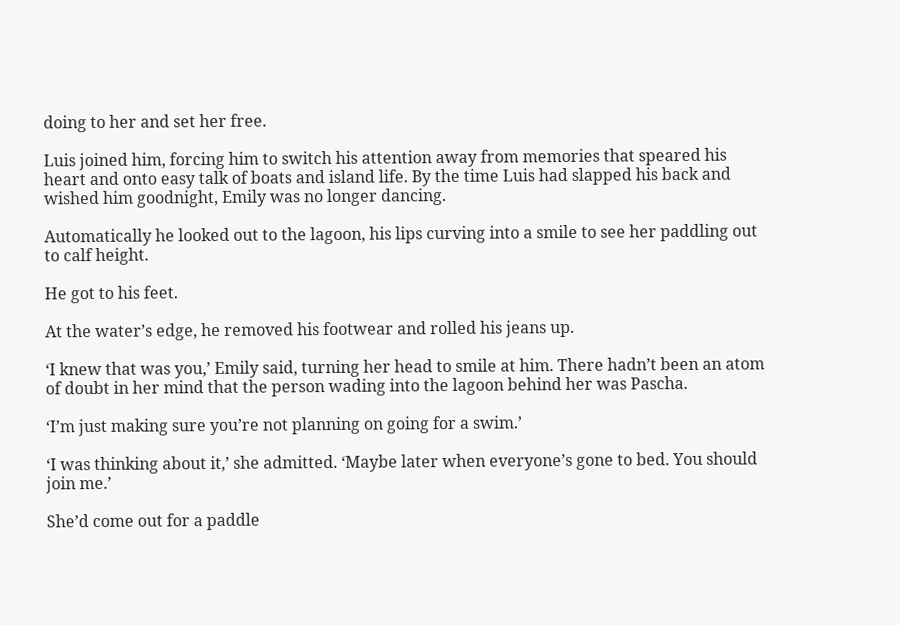doing to her and set her free.

Luis joined him, forcing him to switch his attention away from memories that speared his heart and onto easy talk of boats and island life. By the time Luis had slapped his back and wished him goodnight, Emily was no longer dancing.

Automatically he looked out to the lagoon, his lips curving into a smile to see her paddling out to calf height.

He got to his feet.

At the water’s edge, he removed his footwear and rolled his jeans up.

‘I knew that was you,’ Emily said, turning her head to smile at him. There hadn’t been an atom of doubt in her mind that the person wading into the lagoon behind her was Pascha.

‘I’m just making sure you’re not planning on going for a swim.’

‘I was thinking about it,’ she admitted. ‘Maybe later when everyone’s gone to bed. You should join me.’

She’d come out for a paddle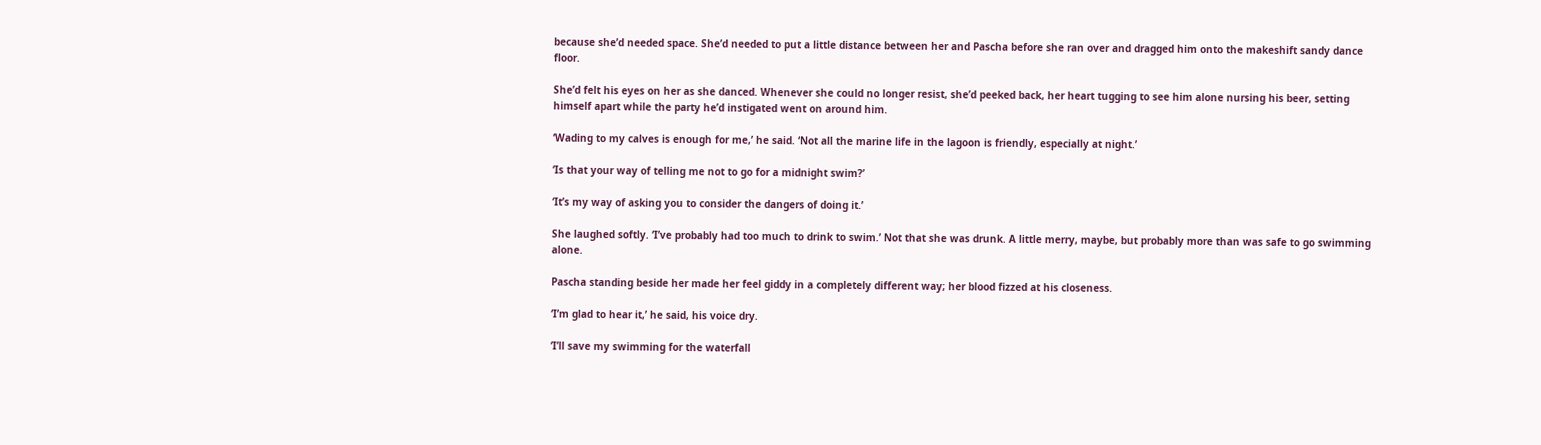because she’d needed space. She’d needed to put a little distance between her and Pascha before she ran over and dragged him onto the makeshift sandy dance floor.

She’d felt his eyes on her as she danced. Whenever she could no longer resist, she’d peeked back, her heart tugging to see him alone nursing his beer, setting himself apart while the party he’d instigated went on around him.

‘Wading to my calves is enough for me,’ he said. ‘Not all the marine life in the lagoon is friendly, especially at night.’

‘Is that your way of telling me not to go for a midnight swim?’

‘It’s my way of asking you to consider the dangers of doing it.’

She laughed softly. ‘I’ve probably had too much to drink to swim.’ Not that she was drunk. A little merry, maybe, but probably more than was safe to go swimming alone.

Pascha standing beside her made her feel giddy in a completely different way; her blood fizzed at his closeness.

‘I’m glad to hear it,’ he said, his voice dry.

‘I’ll save my swimming for the waterfall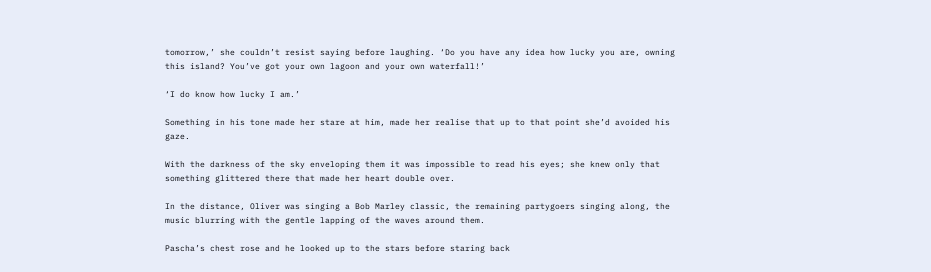tomorrow,’ she couldn’t resist saying before laughing. ‘Do you have any idea how lucky you are, owning this island? You’ve got your own lagoon and your own waterfall!’

‘I do know how lucky I am.’

Something in his tone made her stare at him, made her realise that up to that point she’d avoided his gaze.

With the darkness of the sky enveloping them it was impossible to read his eyes; she knew only that something glittered there that made her heart double over.

In the distance, Oliver was singing a Bob Marley classic, the remaining partygoers singing along, the music blurring with the gentle lapping of the waves around them.

Pascha’s chest rose and he looked up to the stars before staring back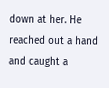down at her. He reached out a hand and caught a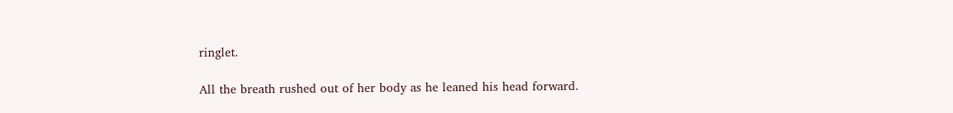ringlet.

All the breath rushed out of her body as he leaned his head forward.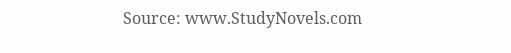Source: www.StudyNovels.com